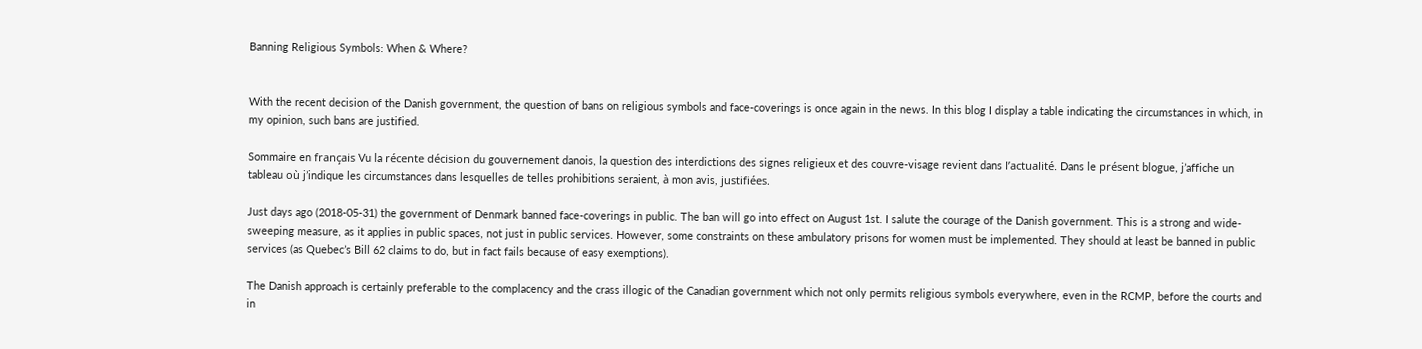Banning Religious Symbols: When & Where?


With the recent decision of the Danish government, the question of bans on religious symbols and face-coverings is once again in the news. In this blog I display a table indicating the circumstances in which, in my opinion, such bans are justified.

Sommaire en français Vu la récente décision du gouvernement danois, la question des interdictions des signes religieux et des couvre-visage revient dans l’actualité. Dans le présent blogue, j’affiche un tableau où j’indique les circumstances dans lesquelles de telles prohibitions seraient, à mon avis, justifiées.

Just days ago (2018-05-31) the government of Denmark banned face-coverings in public. The ban will go into effect on August 1st. I salute the courage of the Danish government. This is a strong and wide-sweeping measure, as it applies in public spaces, not just in public services. However, some constraints on these ambulatory prisons for women must be implemented. They should at least be banned in public services (as Quebec’s Bill 62 claims to do, but in fact fails because of easy exemptions).

The Danish approach is certainly preferable to the complacency and the crass illogic of the Canadian government which not only permits religious symbols everywhere, even in the RCMP, before the courts and in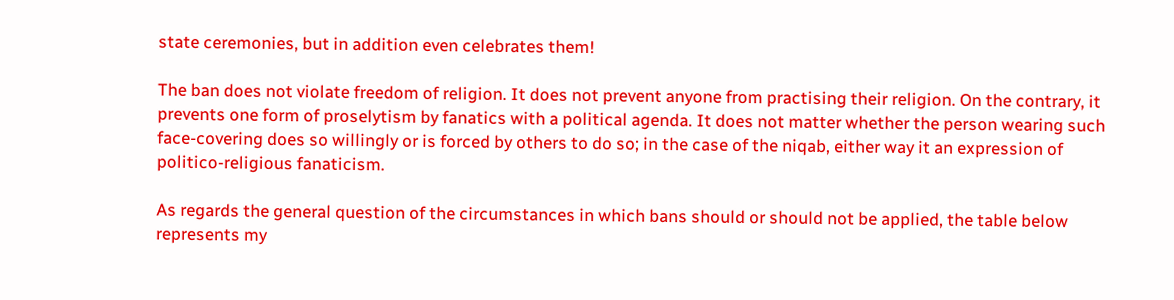state ceremonies, but in addition even celebrates them!

The ban does not violate freedom of religion. It does not prevent anyone from practising their religion. On the contrary, it prevents one form of proselytism by fanatics with a political agenda. It does not matter whether the person wearing such face-covering does so willingly or is forced by others to do so; in the case of the niqab, either way it an expression of politico-religious fanaticism.

As regards the general question of the circumstances in which bans should or should not be applied, the table below represents my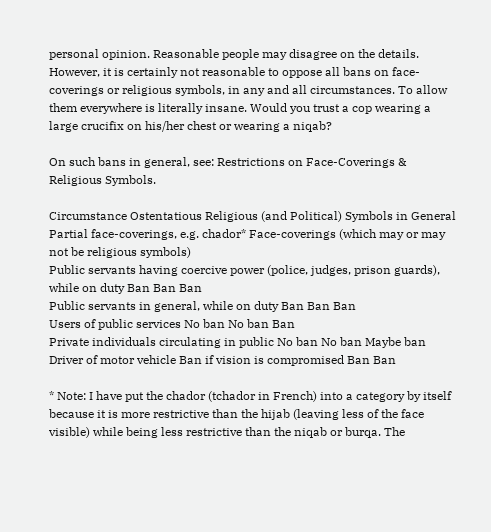personal opinion. Reasonable people may disagree on the details. However, it is certainly not reasonable to oppose all bans on face-coverings or religious symbols, in any and all circumstances. To allow them everywhere is literally insane. Would you trust a cop wearing a large crucifix on his/her chest or wearing a niqab?

On such bans in general, see: Restrictions on Face-Coverings & Religious Symbols.

Circumstance Ostentatious Religious (and Political) Symbols in General Partial face-coverings, e.g. chador* Face-coverings (which may or may not be religious symbols)
Public servants having coercive power (police, judges, prison guards), while on duty Ban Ban Ban
Public servants in general, while on duty Ban Ban Ban
Users of public services No ban No ban Ban
Private individuals circulating in public No ban No ban Maybe ban
Driver of motor vehicle Ban if vision is compromised Ban Ban

* Note: I have put the chador (tchador in French) into a category by itself because it is more restrictive than the hijab (leaving less of the face visible) while being less restrictive than the niqab or burqa. The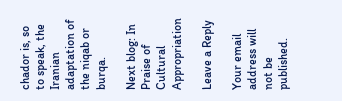chador is, so to speak, the Iranian adaptation of the niqab or burqa.

Next blog: In Praise of Cultural Appropriation

Leave a Reply

Your email address will not be published.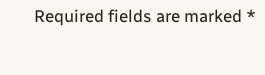Required fields are marked *